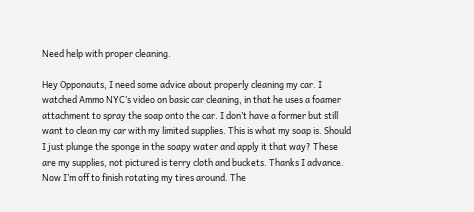Need help with proper cleaning.

Hey Opponauts, I need some advice about properly cleaning my car. I watched Ammo NYC’s video on basic car cleaning, in that he uses a foamer attachment to spray the soap onto the car. I don’t have a former but still want to clean my car with my limited supplies. This is what my soap is. Should I just plunge the sponge in the soapy water and apply it that way? These are my supplies, not pictured is terry cloth and buckets. Thanks I advance. Now I’m off to finish rotating my tires around. The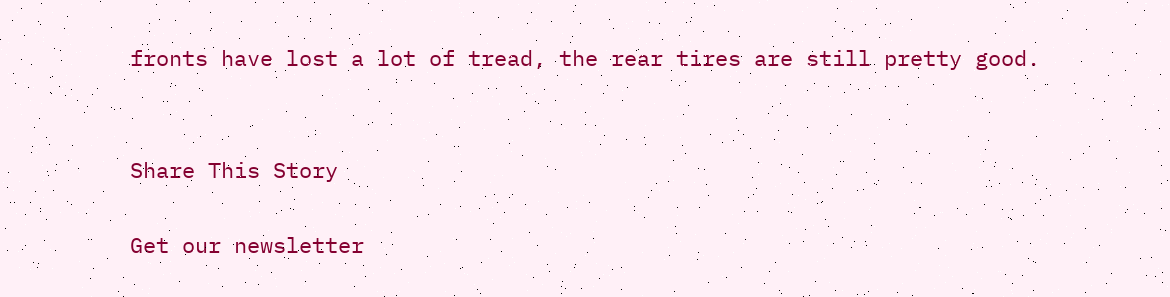fronts have lost a lot of tread, the rear tires are still pretty good.


Share This Story

Get our newsletter